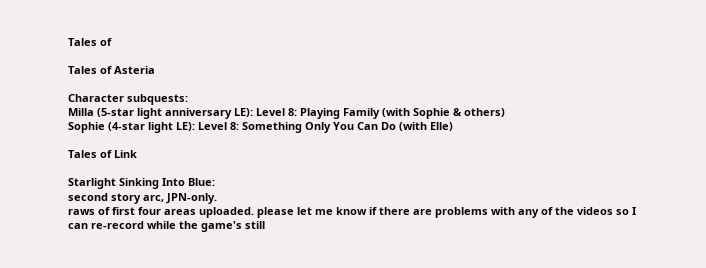Tales of

Tales of Asteria

Character subquests:
Milla (5-star light anniversary LE): Level 8: Playing Family (with Sophie & others)
Sophie (4-star light LE): Level 8: Something Only You Can Do (with Elle)

Tales of Link

Starlight Sinking Into Blue:
second story arc, JPN-only.
raws of first four areas uploaded. please let me know if there are problems with any of the videos so I can re-record while the game's still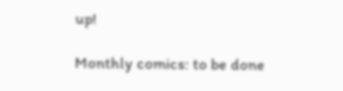up!

Monthly comics: to be done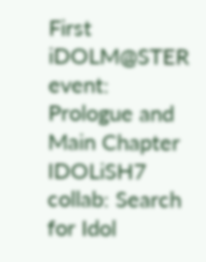First iDOLM@STER event: Prologue and Main Chapter
IDOLiSH7 collab: Search for Idol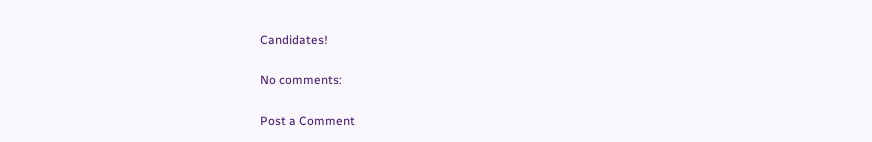Candidates!

No comments:

Post a Comment